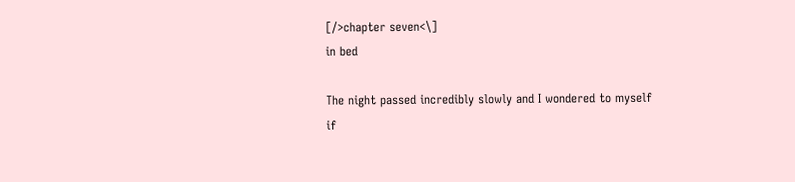[/>chapter seven<\]
in bed

The night passed incredibly slowly and I wondered to myself if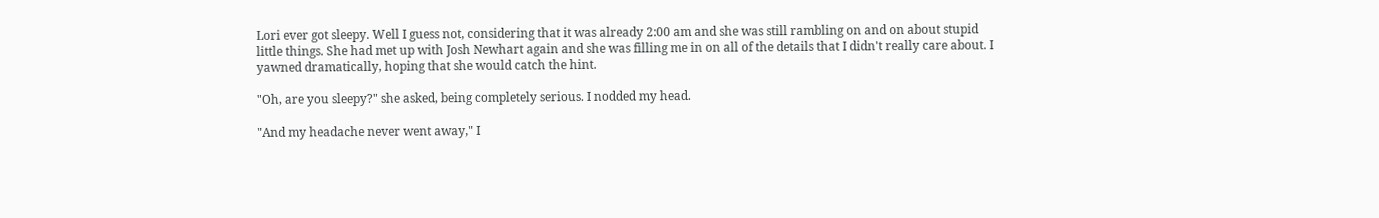Lori ever got sleepy. Well I guess not, considering that it was already 2:00 am and she was still rambling on and on about stupid little things. She had met up with Josh Newhart again and she was filling me in on all of the details that I didn't really care about. I yawned dramatically, hoping that she would catch the hint.

"Oh, are you sleepy?" she asked, being completely serious. I nodded my head.

"And my headache never went away," I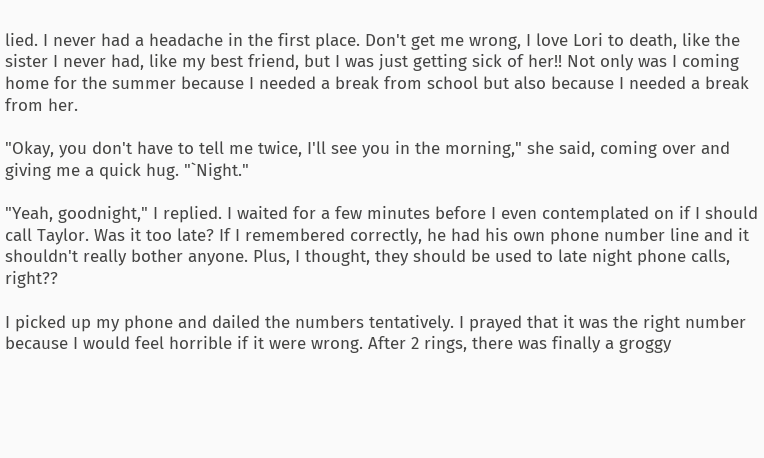lied. I never had a headache in the first place. Don't get me wrong, I love Lori to death, like the sister I never had, like my best friend, but I was just getting sick of her!! Not only was I coming home for the summer because I needed a break from school but also because I needed a break from her.

"Okay, you don't have to tell me twice, I'll see you in the morning," she said, coming over and giving me a quick hug. "`Night."

"Yeah, goodnight," I replied. I waited for a few minutes before I even contemplated on if I should call Taylor. Was it too late? If I remembered correctly, he had his own phone number line and it shouldn't really bother anyone. Plus, I thought, they should be used to late night phone calls, right??

I picked up my phone and dailed the numbers tentatively. I prayed that it was the right number because I would feel horrible if it were wrong. After 2 rings, there was finally a groggy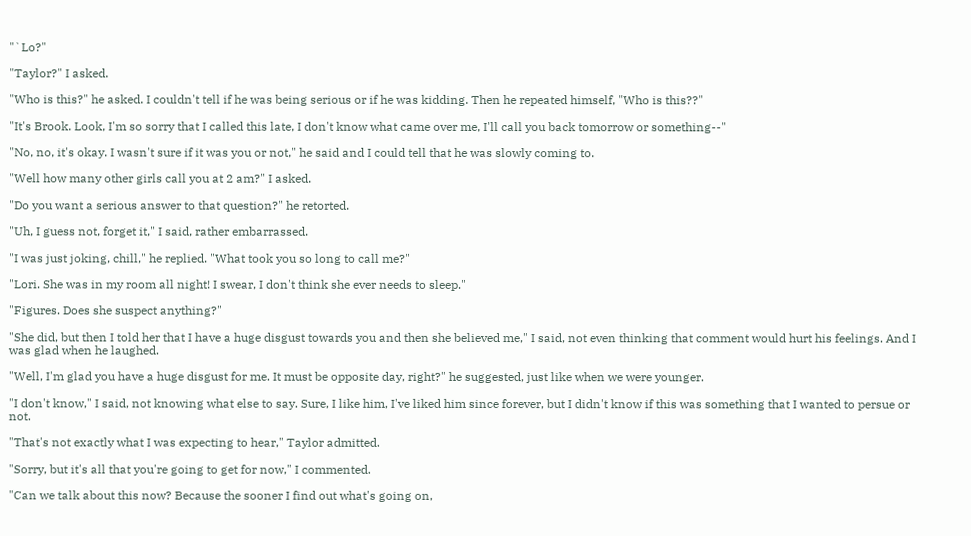"`Lo?"

"Taylor?" I asked.

"Who is this?" he asked. I couldn't tell if he was being serious or if he was kidding. Then he repeated himself, "Who is this??"

"It's Brook. Look, I'm so sorry that I called this late, I don't know what came over me, I'll call you back tomorrow or something--"

"No, no, it's okay. I wasn't sure if it was you or not," he said and I could tell that he was slowly coming to.

"Well how many other girls call you at 2 am?" I asked.

"Do you want a serious answer to that question?" he retorted.

"Uh, I guess not, forget it," I said, rather embarrassed.

"I was just joking, chill," he replied. "What took you so long to call me?"

"Lori. She was in my room all night! I swear, I don't think she ever needs to sleep."

"Figures. Does she suspect anything?"

"She did, but then I told her that I have a huge disgust towards you and then she believed me," I said, not even thinking that comment would hurt his feelings. And I was glad when he laughed.

"Well, I'm glad you have a huge disgust for me. It must be opposite day, right?" he suggested, just like when we were younger.

"I don't know," I said, not knowing what else to say. Sure, I like him, I've liked him since forever, but I didn't know if this was something that I wanted to persue or not.

"That's not exactly what I was expecting to hear," Taylor admitted.

"Sorry, but it's all that you're going to get for now," I commented.

"Can we talk about this now? Because the sooner I find out what's going on,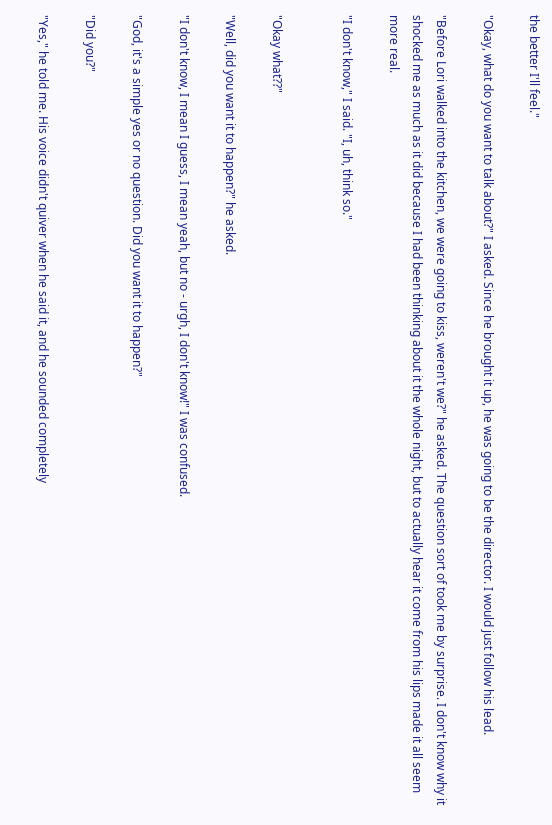the better I'll feel."

"Okay, what do you want to talk about?" I asked. Since he brought it up, he was going to be the director. I would just follow his lead.

"Before Lori walked into the kitchen, we were going to kiss, weren't we?" he asked. The question sort of took me by surprise. I don't know why it shocked me as much as it did because I had been thinking about it the whole night, but to actually hear it come from his lips made it all seem more real.

"I don't know," I said. "I, uh, think so."


"Okay what??"

"Well, did you want it to happen?" he asked.

"I don't know, I mean I guess, I mean yeah, but no - urgh, I don't know!" I was confused.

"God, it's a simple yes or no question. Did you want it to happen?"

"Did you?"

"Yes," he told me. His voice didn't quiver when he said it, and he sounded completely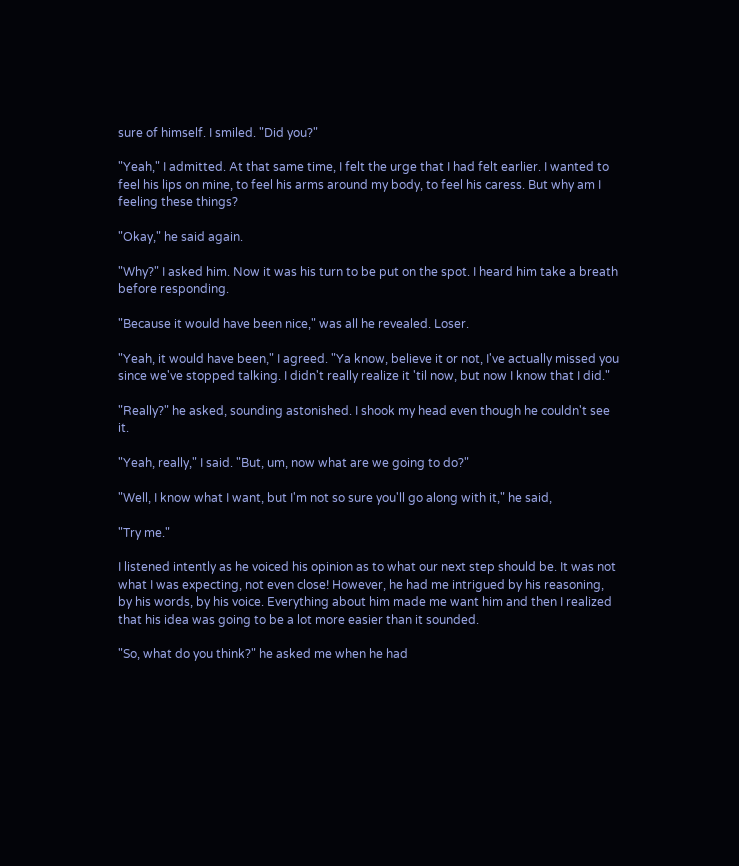sure of himself. I smiled. "Did you?"

"Yeah," I admitted. At that same time, I felt the urge that I had felt earlier. I wanted to feel his lips on mine, to feel his arms around my body, to feel his caress. But why am I feeling these things?

"Okay," he said again.

"Why?" I asked him. Now it was his turn to be put on the spot. I heard him take a breath before responding.

"Because it would have been nice," was all he revealed. Loser.

"Yeah, it would have been," I agreed. "Ya know, believe it or not, I've actually missed you since we've stopped talking. I didn't really realize it 'til now, but now I know that I did."

"Really?" he asked, sounding astonished. I shook my head even though he couldn't see it.

"Yeah, really," I said. "But, um, now what are we going to do?"

"Well, I know what I want, but I'm not so sure you'll go along with it," he said,

"Try me."

I listened intently as he voiced his opinion as to what our next step should be. It was not what I was expecting, not even close! However, he had me intrigued by his reasoning, by his words, by his voice. Everything about him made me want him and then I realized that his idea was going to be a lot more easier than it sounded.

"So, what do you think?" he asked me when he had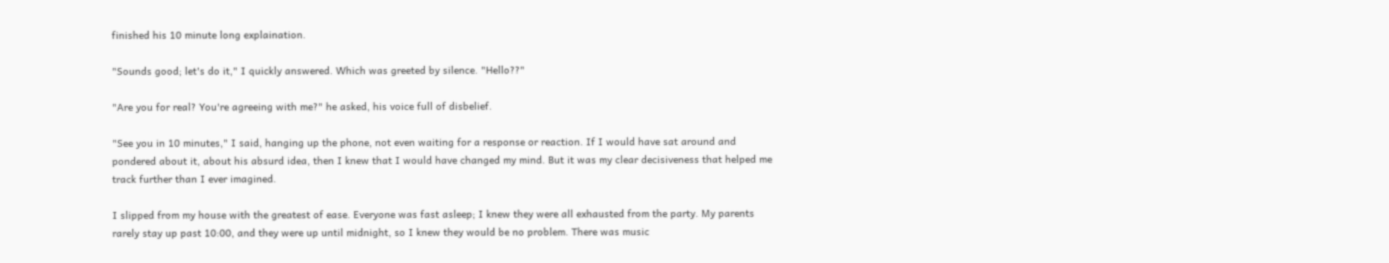finished his 10 minute long explaination.

"Sounds good; let's do it," I quickly answered. Which was greeted by silence. "Hello??"

"Are you for real? You're agreeing with me?" he asked, his voice full of disbelief.

"See you in 10 minutes," I said, hanging up the phone, not even waiting for a response or reaction. If I would have sat around and pondered about it, about his absurd idea, then I knew that I would have changed my mind. But it was my clear decisiveness that helped me track further than I ever imagined.

I slipped from my house with the greatest of ease. Everyone was fast asleep; I knew they were all exhausted from the party. My parents rarely stay up past 10:00, and they were up until midnight, so I knew they would be no problem. There was music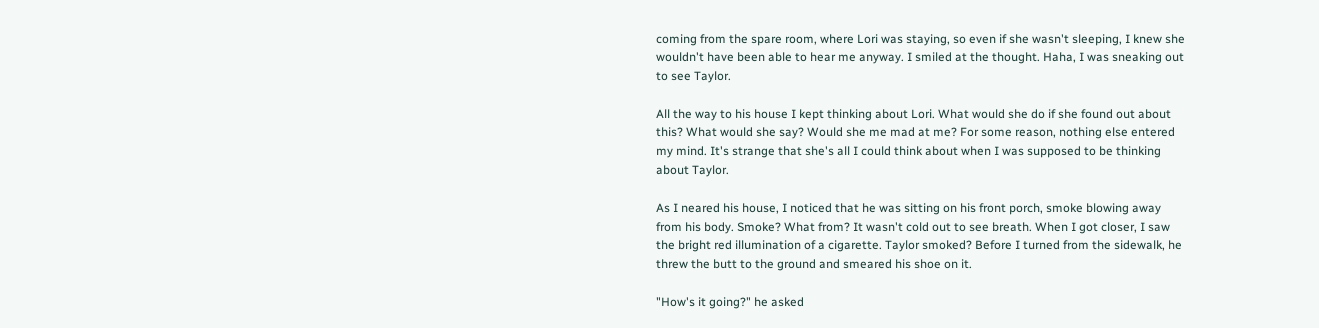coming from the spare room, where Lori was staying, so even if she wasn't sleeping, I knew she wouldn't have been able to hear me anyway. I smiled at the thought. Haha, I was sneaking out to see Taylor.

All the way to his house I kept thinking about Lori. What would she do if she found out about this? What would she say? Would she me mad at me? For some reason, nothing else entered my mind. It's strange that she's all I could think about when I was supposed to be thinking about Taylor.

As I neared his house, I noticed that he was sitting on his front porch, smoke blowing away from his body. Smoke? What from? It wasn't cold out to see breath. When I got closer, I saw the bright red illumination of a cigarette. Taylor smoked? Before I turned from the sidewalk, he threw the butt to the ground and smeared his shoe on it.

"How's it going?" he asked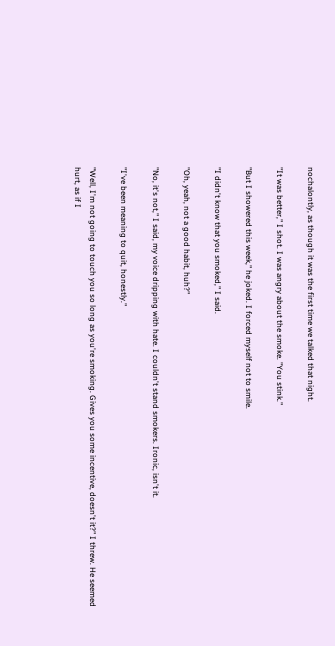nochalontly, as though it was the first time we talked that night.

"It was better," I shot. I was angry about the smoke. "You stink."

"But I showered this week," he joked. I forced myself not to smile.

"I didn't know that you smoked," I said.

"Oh, yeah, not a good habit, huh?"

"No, it's not," I said, my voice dripping with hate. I couldn't stand smokers. Ironic, isn't it.

"I've been meaning to quit, honestly."

"Well, I'm not going to touch you so long as you're smoking. Gives you some incentive, doesn't it?" I threw. He seemed hurt, as if I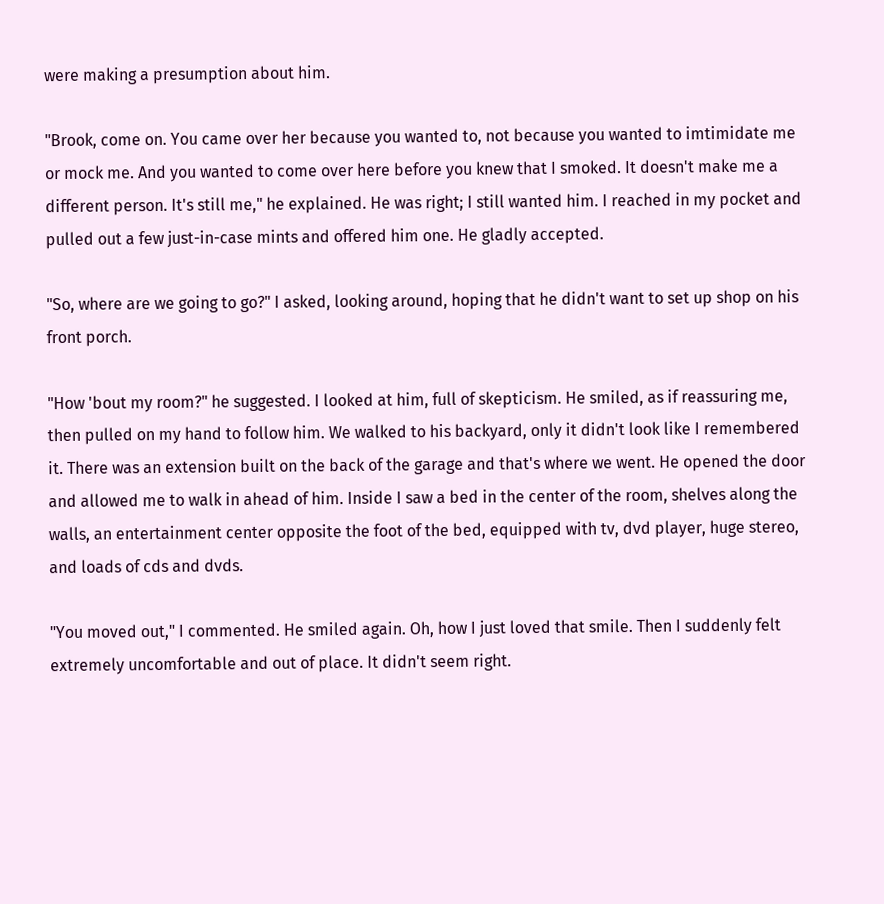were making a presumption about him.

"Brook, come on. You came over her because you wanted to, not because you wanted to imtimidate me or mock me. And you wanted to come over here before you knew that I smoked. It doesn't make me a different person. It's still me," he explained. He was right; I still wanted him. I reached in my pocket and pulled out a few just-in-case mints and offered him one. He gladly accepted.

"So, where are we going to go?" I asked, looking around, hoping that he didn't want to set up shop on his front porch.

"How 'bout my room?" he suggested. I looked at him, full of skepticism. He smiled, as if reassuring me, then pulled on my hand to follow him. We walked to his backyard, only it didn't look like I remembered it. There was an extension built on the back of the garage and that's where we went. He opened the door and allowed me to walk in ahead of him. Inside I saw a bed in the center of the room, shelves along the walls, an entertainment center opposite the foot of the bed, equipped with tv, dvd player, huge stereo, and loads of cds and dvds.

"You moved out," I commented. He smiled again. Oh, how I just loved that smile. Then I suddenly felt extremely uncomfortable and out of place. It didn't seem right.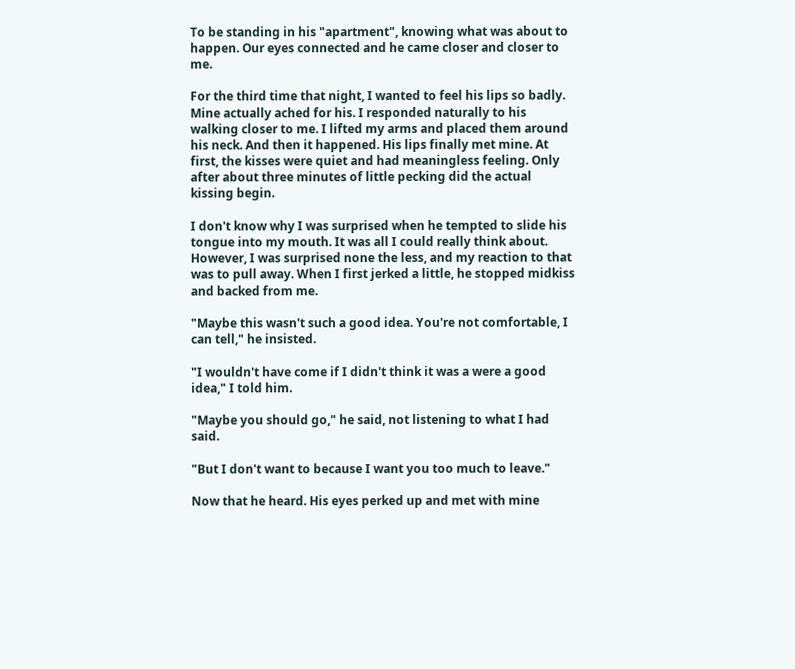To be standing in his "apartment", knowing what was about to happen. Our eyes connected and he came closer and closer to me.

For the third time that night, I wanted to feel his lips so badly. Mine actually ached for his. I responded naturally to his walking closer to me. I lifted my arms and placed them around his neck. And then it happened. His lips finally met mine. At first, the kisses were quiet and had meaningless feeling. Only after about three minutes of little pecking did the actual kissing begin.

I don't know why I was surprised when he tempted to slide his tongue into my mouth. It was all I could really think about. However, I was surprised none the less, and my reaction to that was to pull away. When I first jerked a little, he stopped midkiss and backed from me.

"Maybe this wasn't such a good idea. You're not comfortable, I can tell," he insisted.

"I wouldn't have come if I didn't think it was a were a good idea," I told him.

"Maybe you should go," he said, not listening to what I had said.

"But I don't want to because I want you too much to leave."

Now that he heard. His eyes perked up and met with mine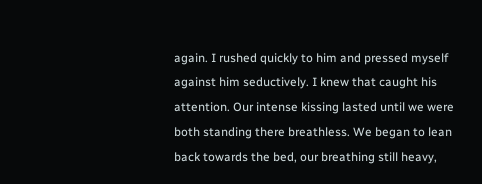again. I rushed quickly to him and pressed myself against him seductively. I knew that caught his attention. Our intense kissing lasted until we were both standing there breathless. We began to lean back towards the bed, our breathing still heavy,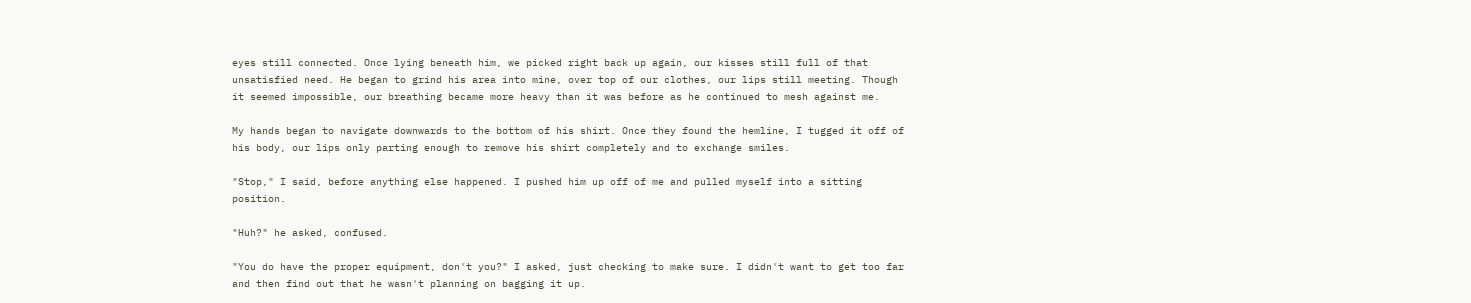eyes still connected. Once lying beneath him, we picked right back up again, our kisses still full of that unsatisfied need. He began to grind his area into mine, over top of our clothes, our lips still meeting. Though it seemed impossible, our breathing became more heavy than it was before as he continued to mesh against me.

My hands began to navigate downwards to the bottom of his shirt. Once they found the hemline, I tugged it off of his body, our lips only parting enough to remove his shirt completely and to exchange smiles.

"Stop," I said, before anything else happened. I pushed him up off of me and pulled myself into a sitting position.

"Huh?" he asked, confused.

"You do have the proper equipment, don't you?" I asked, just checking to make sure. I didn't want to get too far and then find out that he wasn't planning on bagging it up.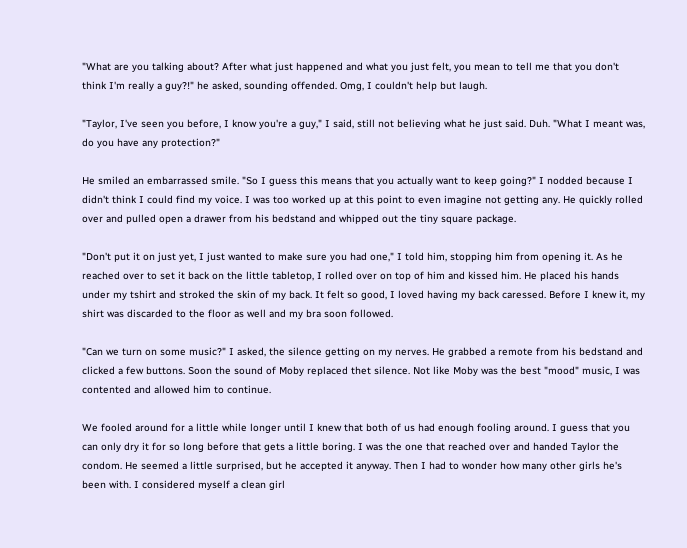"What are you talking about? After what just happened and what you just felt, you mean to tell me that you don't think I'm really a guy?!" he asked, sounding offended. Omg, I couldn't help but laugh.

"Taylor, I've seen you before, I know you're a guy," I said, still not believing what he just said. Duh. "What I meant was, do you have any protection?"

He smiled an embarrassed smile. "So I guess this means that you actually want to keep going?" I nodded because I didn't think I could find my voice. I was too worked up at this point to even imagine not getting any. He quickly rolled over and pulled open a drawer from his bedstand and whipped out the tiny square package.

"Don't put it on just yet, I just wanted to make sure you had one," I told him, stopping him from opening it. As he reached over to set it back on the little tabletop, I rolled over on top of him and kissed him. He placed his hands under my tshirt and stroked the skin of my back. It felt so good, I loved having my back caressed. Before I knew it, my shirt was discarded to the floor as well and my bra soon followed.

"Can we turn on some music?" I asked, the silence getting on my nerves. He grabbed a remote from his bedstand and clicked a few buttons. Soon the sound of Moby replaced thet silence. Not like Moby was the best "mood" music, I was contented and allowed him to continue.

We fooled around for a little while longer until I knew that both of us had enough fooling around. I guess that you can only dry it for so long before that gets a little boring. I was the one that reached over and handed Taylor the condom. He seemed a little surprised, but he accepted it anyway. Then I had to wonder how many other girls he's been with. I considered myself a clean girl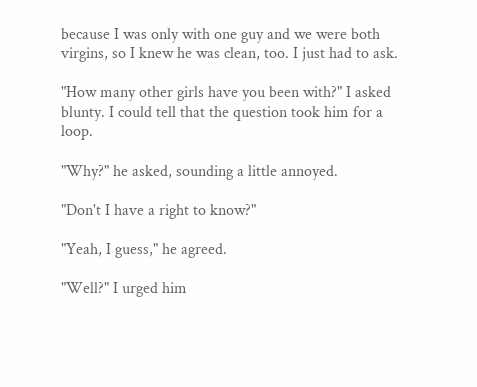because I was only with one guy and we were both virgins, so I knew he was clean, too. I just had to ask.

"How many other girls have you been with?" I asked blunty. I could tell that the question took him for a loop.

"Why?" he asked, sounding a little annoyed.

"Don't I have a right to know?"

"Yeah, I guess," he agreed.

"Well?" I urged him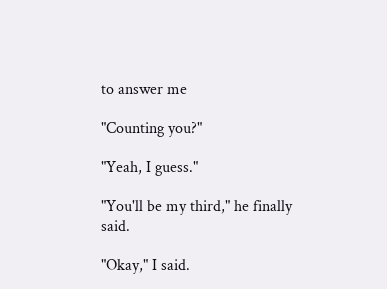to answer me

"Counting you?"

"Yeah, I guess."

"You'll be my third," he finally said.

"Okay," I said.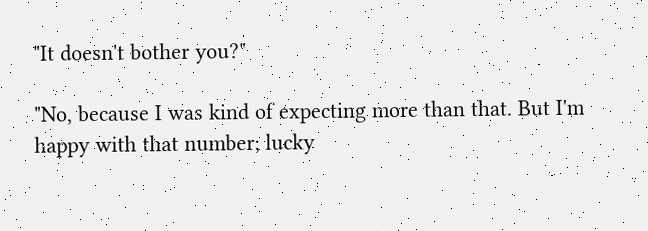"It doesn't bother you?"

"No, because I was kind of expecting more than that. But I'm happy with that number; lucky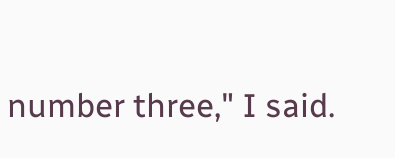number three," I said.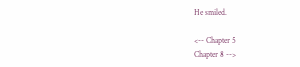He smiled.

<-- Chapter 5
Chapter 8 -->